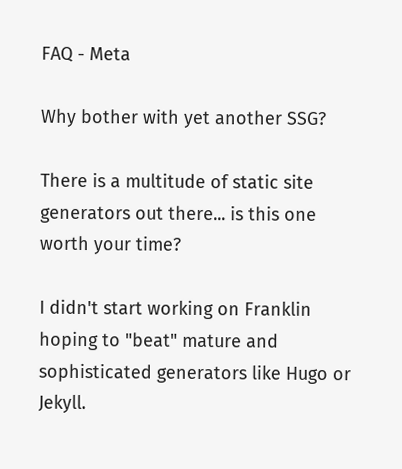FAQ - Meta

Why bother with yet another SSG?

There is a multitude of static site generators out there... is this one worth your time?

I didn't start working on Franklin hoping to "beat" mature and sophisticated generators like Hugo or Jekyll.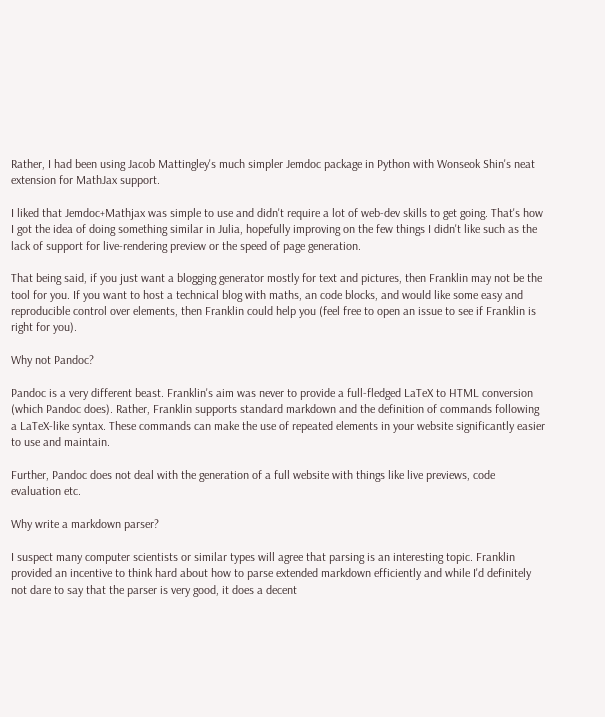Rather, I had been using Jacob Mattingley's much simpler Jemdoc package in Python with Wonseok Shin's neat extension for MathJax support.

I liked that Jemdoc+Mathjax was simple to use and didn't require a lot of web-dev skills to get going. That's how I got the idea of doing something similar in Julia, hopefully improving on the few things I didn't like such as the lack of support for live-rendering preview or the speed of page generation.

That being said, if you just want a blogging generator mostly for text and pictures, then Franklin may not be the tool for you. If you want to host a technical blog with maths, an code blocks, and would like some easy and reproducible control over elements, then Franklin could help you (feel free to open an issue to see if Franklin is right for you).

Why not Pandoc?

Pandoc is a very different beast. Franklin's aim was never to provide a full-fledged LaTeX to HTML conversion (which Pandoc does). Rather, Franklin supports standard markdown and the definition of commands following a LaTeX-like syntax. These commands can make the use of repeated elements in your website significantly easier to use and maintain.

Further, Pandoc does not deal with the generation of a full website with things like live previews, code evaluation etc.

Why write a markdown parser?

I suspect many computer scientists or similar types will agree that parsing is an interesting topic. Franklin provided an incentive to think hard about how to parse extended markdown efficiently and while I'd definitely not dare to say that the parser is very good, it does a decent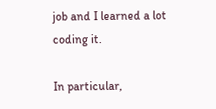job and I learned a lot coding it.

In particular,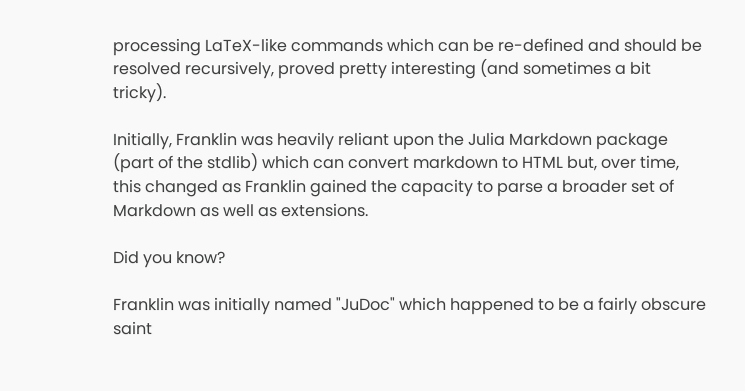processing LaTeX-like commands which can be re-defined and should be resolved recursively, proved pretty interesting (and sometimes a bit tricky).

Initially, Franklin was heavily reliant upon the Julia Markdown package (part of the stdlib) which can convert markdown to HTML but, over time, this changed as Franklin gained the capacity to parse a broader set of Markdown as well as extensions.

Did you know?

Franklin was initially named "JuDoc" which happened to be a fairly obscure saint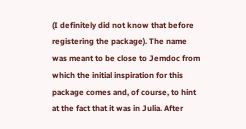(I definitely did not know that before registering the package). The name was meant to be close to Jemdoc from which the initial inspiration for this package comes and, of course, to hint at the fact that it was in Julia. After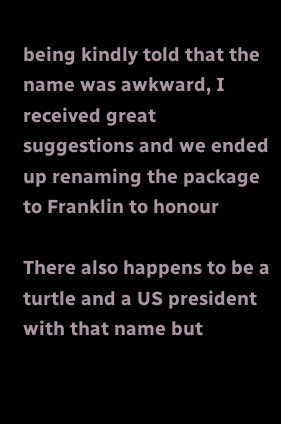being kindly told that the name was awkward, I received great suggestions and we ended up renaming the package to Franklin to honour

There also happens to be a turtle and a US president with that name but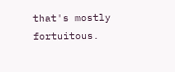that's mostly fortuitous.